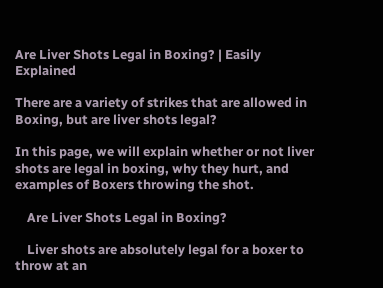Are Liver Shots Legal in Boxing? | Easily Explained

There are a variety of strikes that are allowed in Boxing, but are liver shots legal?

In this page, we will explain whether or not liver shots are legal in boxing, why they hurt, and examples of Boxers throwing the shot.

    Are Liver Shots Legal in Boxing?

    Liver shots are absolutely legal for a boxer to throw at an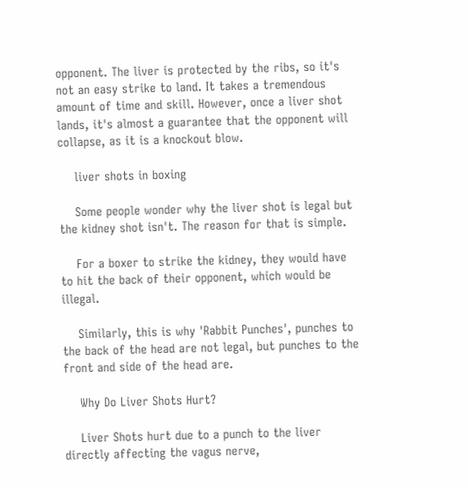opponent. The liver is protected by the ribs, so it's not an easy strike to land. It takes a tremendous amount of time and skill. However, once a liver shot lands, it's almost a guarantee that the opponent will collapse, as it is a knockout blow.

    liver shots in boxing

    Some people wonder why the liver shot is legal but the kidney shot isn't. The reason for that is simple.

    For a boxer to strike the kidney, they would have to hit the back of their opponent, which would be illegal.

    Similarly, this is why 'Rabbit Punches', punches to the back of the head are not legal, but punches to the front and side of the head are.

    Why Do Liver Shots Hurt?

    Liver Shots hurt due to a punch to the liver directly affecting the vagus nerve,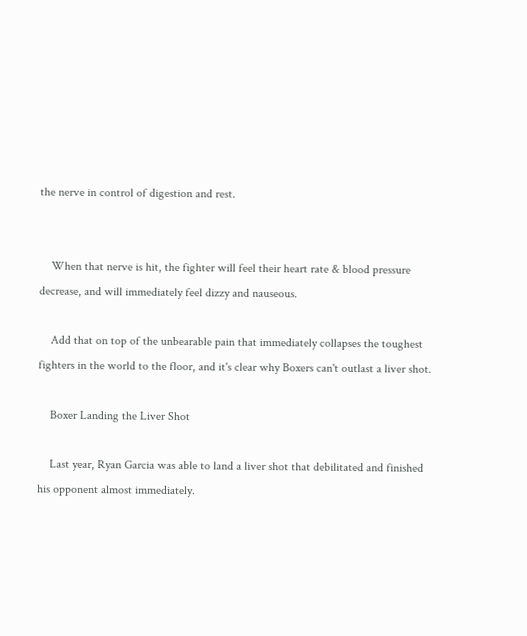the nerve in control of digestion and rest.


    When that nerve is hit, the fighter will feel their heart rate & blood pressure decrease, and will immediately feel dizzy and nauseous.

    Add that on top of the unbearable pain that immediately collapses the toughest fighters in the world to the floor, and it's clear why Boxers can't outlast a liver shot.

    Boxer Landing the Liver Shot

    Last year, Ryan Garcia was able to land a liver shot that debilitated and finished his opponent almost immediately.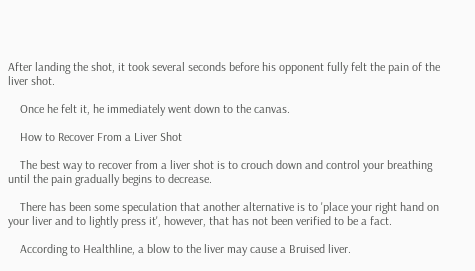After landing the shot, it took several seconds before his opponent fully felt the pain of the liver shot.

    Once he felt it, he immediately went down to the canvas.

    How to Recover From a Liver Shot

    The best way to recover from a liver shot is to crouch down and control your breathing until the pain gradually begins to decrease.

    There has been some speculation that another alternative is to 'place your right hand on your liver and to lightly press it', however, that has not been verified to be a fact.

    According to Healthline, a blow to the liver may cause a Bruised liver.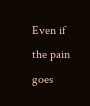Even if the pain goes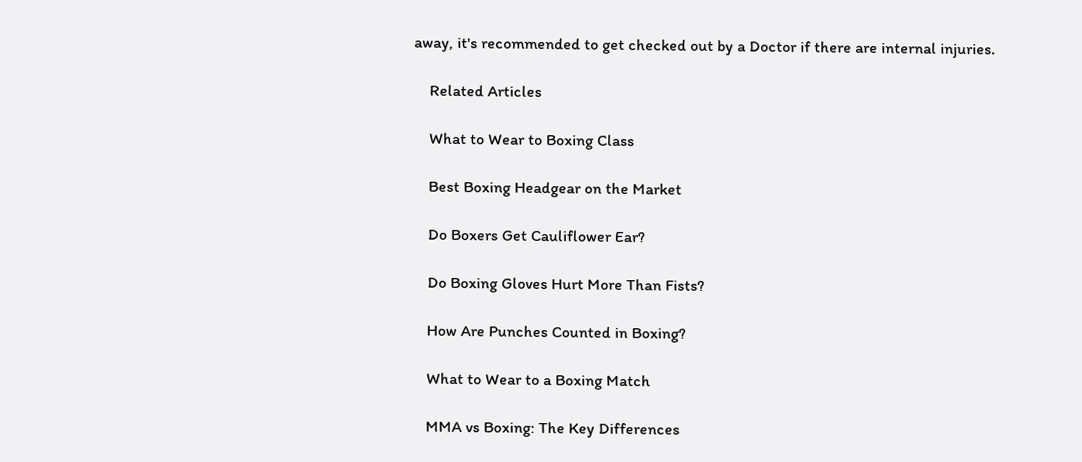away, it's recommended to get checked out by a Doctor if there are internal injuries.

    Related Articles

    What to Wear to Boxing Class

    Best Boxing Headgear on the Market

    Do Boxers Get Cauliflower Ear?

    Do Boxing Gloves Hurt More Than Fists?

    How Are Punches Counted in Boxing?

    What to Wear to a Boxing Match

    MMA vs Boxing: The Key Differences